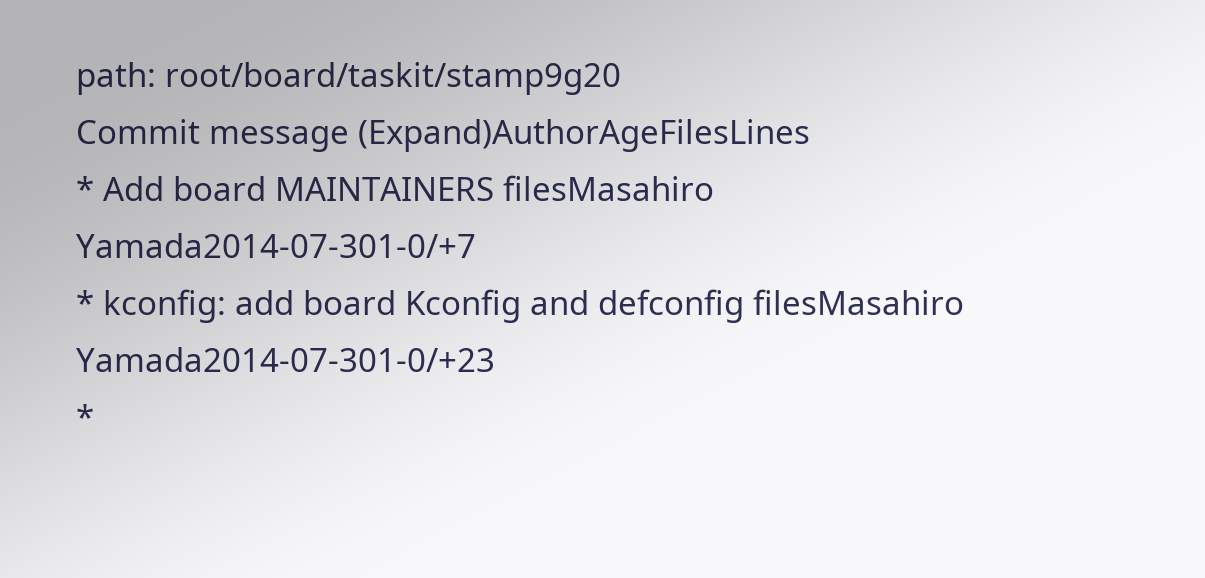path: root/board/taskit/stamp9g20
Commit message (Expand)AuthorAgeFilesLines
* Add board MAINTAINERS filesMasahiro Yamada2014-07-301-0/+7
* kconfig: add board Kconfig and defconfig filesMasahiro Yamada2014-07-301-0/+23
*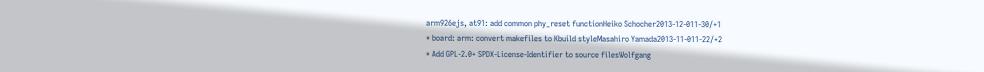arm926ejs, at91: add common phy_reset functionHeiko Schocher2013-12-011-30/+1
* board: arm: convert makefiles to Kbuild styleMasahiro Yamada2013-11-011-22/+2
* Add GPL-2.0+ SPDX-License-Identifier to source filesWolfgang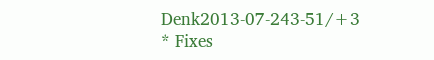Denk2013-07-243-51/+3
* Fixes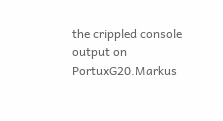the crippled console output on PortuxG20.Markus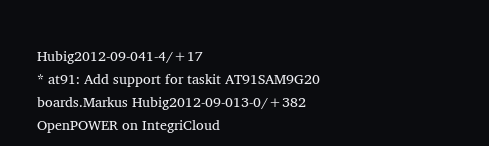Hubig2012-09-041-4/+17
* at91: Add support for taskit AT91SAM9G20 boards.Markus Hubig2012-09-013-0/+382
OpenPOWER on IntegriCloud